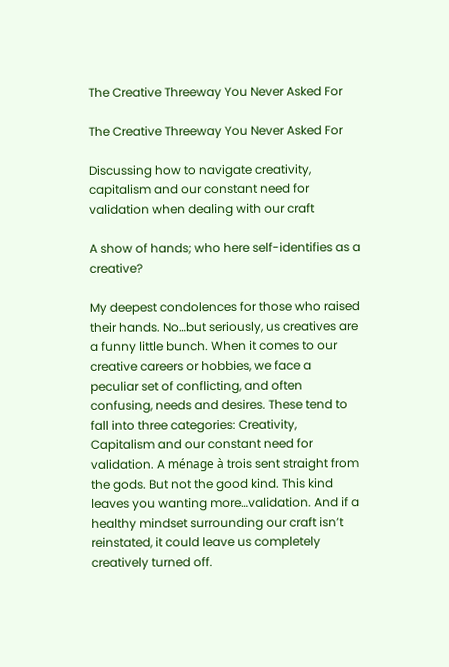The Creative Threeway You Never Asked For

The Creative Threeway You Never Asked For

Discussing how to navigate creativity, capitalism and our constant need for validation when dealing with our craft

A show of hands; who here self-identifies as a creative?

My deepest condolences for those who raised their hands. No…but seriously, us creatives are a funny little bunch. When it comes to our creative careers or hobbies, we face a peculiar set of conflicting, and often confusing, needs and desires. These tend to fall into three categories: Creativity, Capitalism and our constant need for validation. A ménage à trois sent straight from the gods. But not the good kind. This kind leaves you wanting more…validation. And if a healthy mindset surrounding our craft isn’t reinstated, it could leave us completely creatively turned off.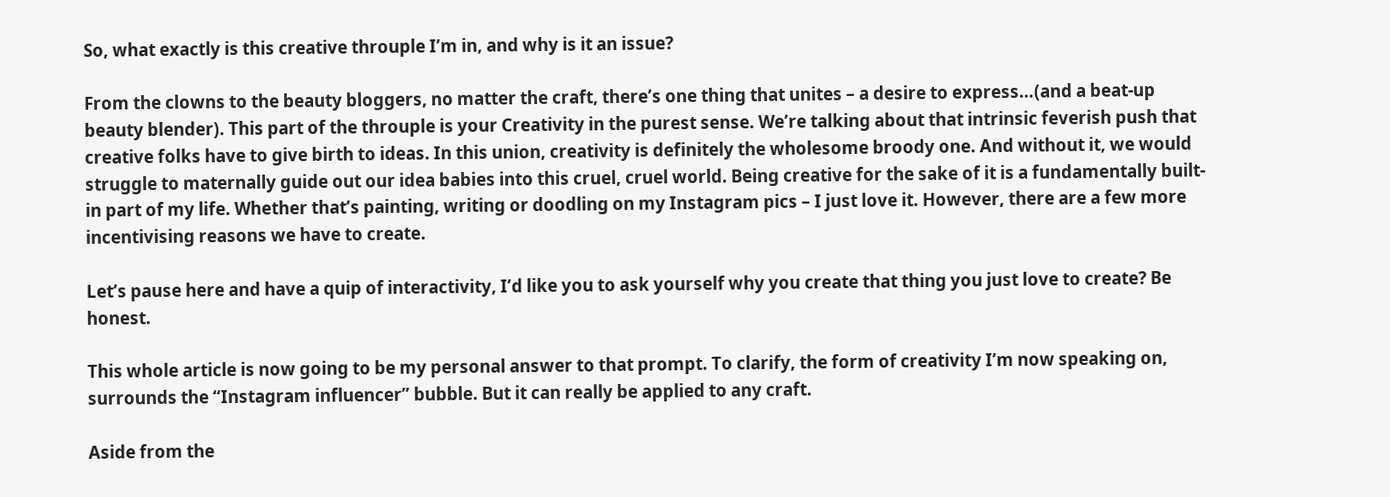So, what exactly is this creative throuple I’m in, and why is it an issue?

From the clowns to the beauty bloggers, no matter the craft, there’s one thing that unites – a desire to express…(and a beat-up beauty blender). This part of the throuple is your Creativity in the purest sense. We’re talking about that intrinsic feverish push that creative folks have to give birth to ideas. In this union, creativity is definitely the wholesome broody one. And without it, we would struggle to maternally guide out our idea babies into this cruel, cruel world. Being creative for the sake of it is a fundamentally built-in part of my life. Whether that’s painting, writing or doodling on my Instagram pics – I just love it. However, there are a few more incentivising reasons we have to create.

Let’s pause here and have a quip of interactivity, I’d like you to ask yourself why you create that thing you just love to create? Be honest.

This whole article is now going to be my personal answer to that prompt. To clarify, the form of creativity I’m now speaking on, surrounds the “Instagram influencer” bubble. But it can really be applied to any craft.

Aside from the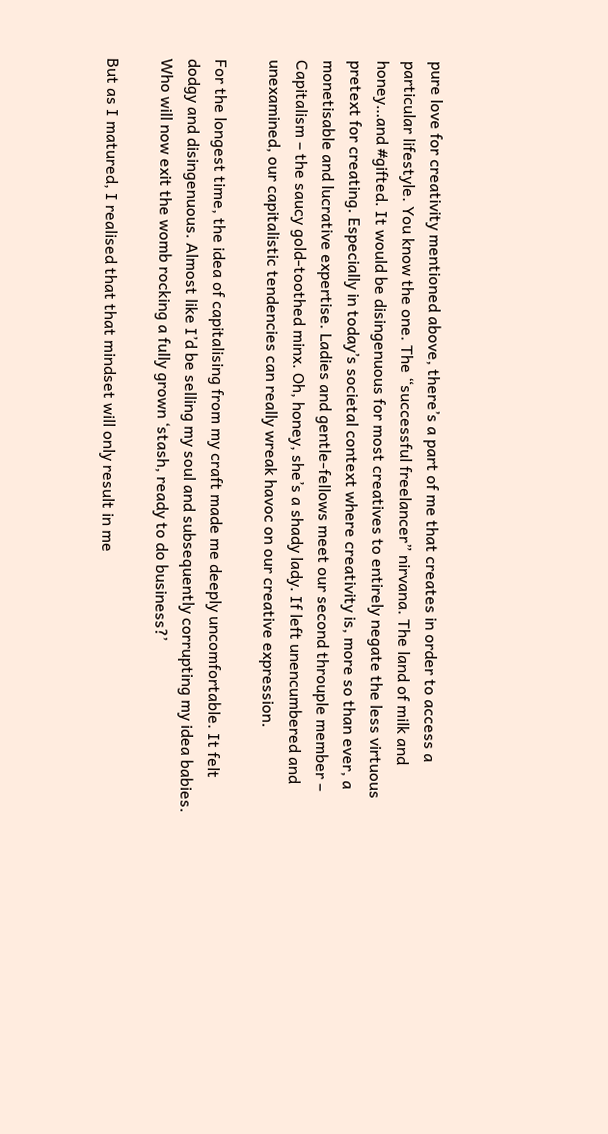pure love for creativity mentioned above, there’s a part of me that creates in order to access a particular lifestyle. You know the one. The “successful freelancer” nirvana. The land of milk and honey…and #gifted. It would be disingenuous for most creatives to entirely negate the less virtuous pretext for creating. Especially in today’s societal context where creativity is, more so than ever, a monetisable and lucrative expertise. Ladies and gentle-fellows meet our second throuple member – Capitalism – the saucy gold-toothed minx. Oh, honey, she’s a shady lady. If left unencumbered and unexamined, our capitalistic tendencies can really wreak havoc on our creative expression.

For the longest time, the idea of capitalising from my craft made me deeply uncomfortable. It felt dodgy and disingenuous. Almost like I’d be selling my soul and subsequently corrupting my idea babies. Who will now exit the womb rocking a fully grown ‘stash, ready to do business?’

But as I matured, I realised that that mindset will only result in me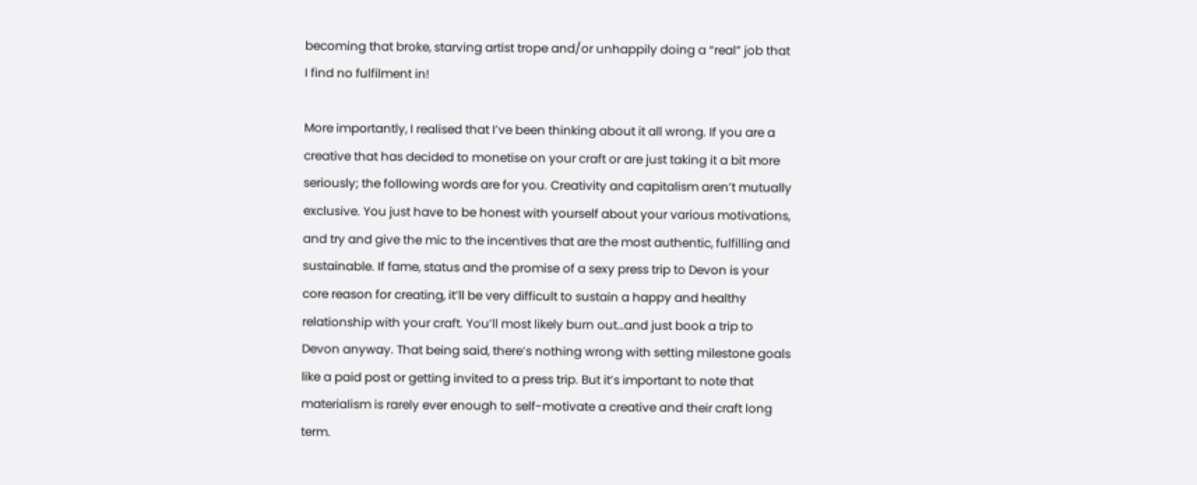becoming that broke, starving artist trope and/or unhappily doing a “real” job that I find no fulfilment in!

More importantly, I realised that I’ve been thinking about it all wrong. If you are a creative that has decided to monetise on your craft or are just taking it a bit more seriously; the following words are for you. Creativity and capitalism aren’t mutually exclusive. You just have to be honest with yourself about your various motivations, and try and give the mic to the incentives that are the most authentic, fulfilling and sustainable. If fame, status and the promise of a sexy press trip to Devon is your core reason for creating, it’ll be very difficult to sustain a happy and healthy relationship with your craft. You’ll most likely burn out…and just book a trip to Devon anyway. That being said, there’s nothing wrong with setting milestone goals like a paid post or getting invited to a press trip. But it’s important to note that materialism is rarely ever enough to self-motivate a creative and their craft long term.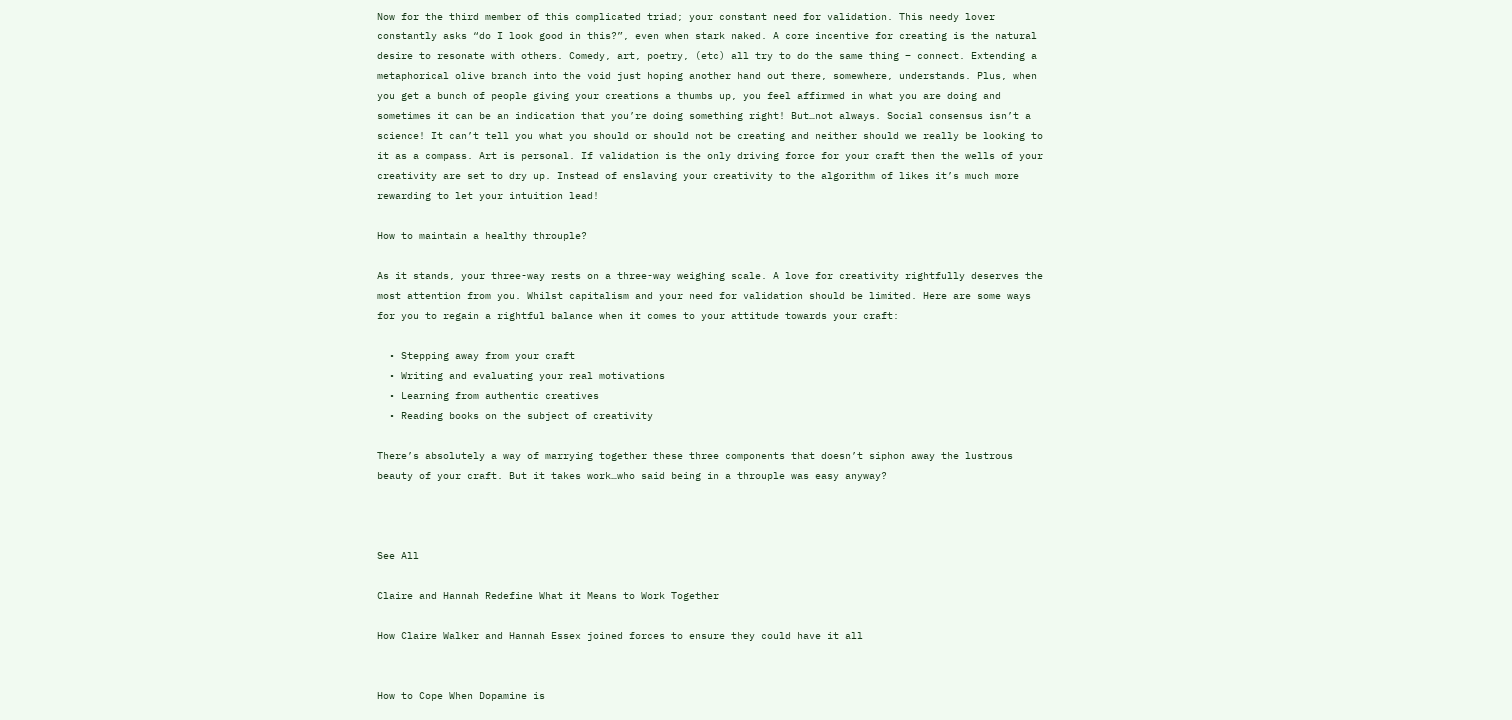Now for the third member of this complicated triad; your constant need for validation. This needy lover constantly asks “do I look good in this?”, even when stark naked. A core incentive for creating is the natural desire to resonate with others. Comedy, art, poetry, (etc) all try to do the same thing – connect. Extending a metaphorical olive branch into the void just hoping another hand out there, somewhere, understands. Plus, when you get a bunch of people giving your creations a thumbs up, you feel affirmed in what you are doing and sometimes it can be an indication that you’re doing something right! But…not always. Social consensus isn’t a science! It can’t tell you what you should or should not be creating and neither should we really be looking to it as a compass. Art is personal. If validation is the only driving force for your craft then the wells of your creativity are set to dry up. Instead of enslaving your creativity to the algorithm of likes it’s much more rewarding to let your intuition lead!

How to maintain a healthy throuple?

As it stands, your three-way rests on a three-way weighing scale. A love for creativity rightfully deserves the most attention from you. Whilst capitalism and your need for validation should be limited. Here are some ways for you to regain a rightful balance when it comes to your attitude towards your craft:

  • Stepping away from your craft
  • Writing and evaluating your real motivations
  • Learning from authentic creatives
  • Reading books on the subject of creativity

There’s absolutely a way of marrying together these three components that doesn’t siphon away the lustrous beauty of your craft. But it takes work…who said being in a throuple was easy anyway?



See All

Claire and Hannah Redefine What it Means to Work Together

How Claire Walker and Hannah Essex joined forces to ensure they could have it all


How to Cope When Dopamine is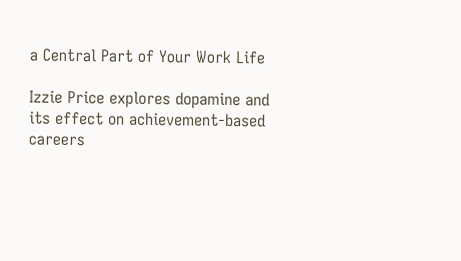a Central Part of Your Work Life

Izzie Price explores dopamine and its effect on achievement-based careers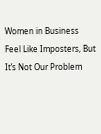Women in Business Feel Like Imposters, But It’s Not Our Problem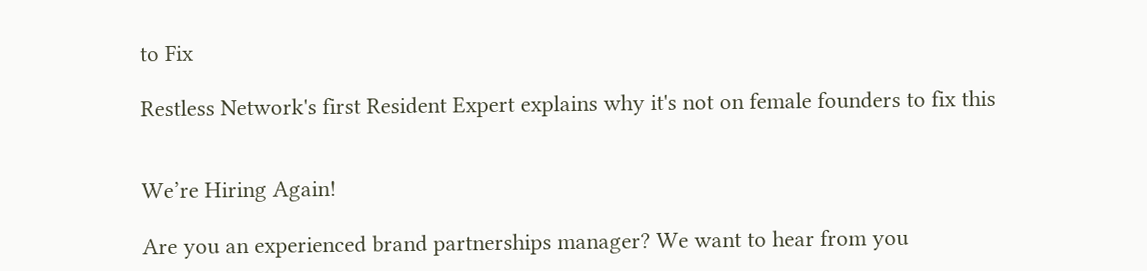to Fix

Restless Network's first Resident Expert explains why it's not on female founders to fix this


We’re Hiring Again!

Are you an experienced brand partnerships manager? We want to hear from you